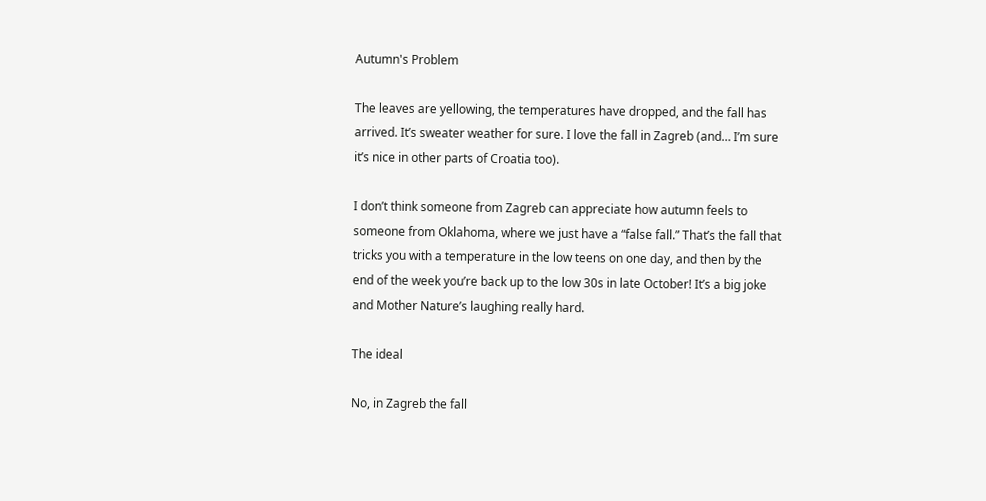Autumn's Problem

The leaves are yellowing, the temperatures have dropped, and the fall has arrived. It’s sweater weather for sure. I love the fall in Zagreb (and… I’m sure it’s nice in other parts of Croatia too).

I don’t think someone from Zagreb can appreciate how autumn feels to someone from Oklahoma, where we just have a “false fall.” That’s the fall that tricks you with a temperature in the low teens on one day, and then by the end of the week you’re back up to the low 30s in late October! It’s a big joke and Mother Nature’s laughing really hard.

The ideal

No, in Zagreb the fall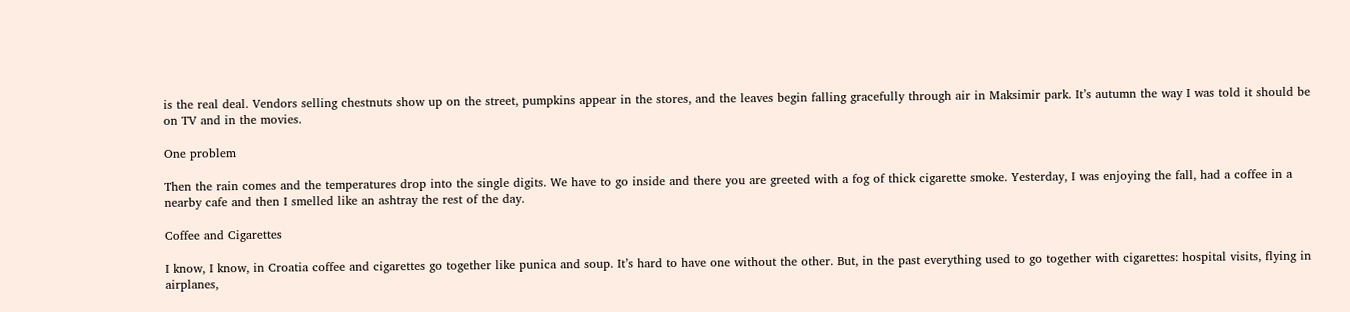is the real deal. Vendors selling chestnuts show up on the street, pumpkins appear in the stores, and the leaves begin falling gracefully through air in Maksimir park. It’s autumn the way I was told it should be on TV and in the movies.

One problem

Then the rain comes and the temperatures drop into the single digits. We have to go inside and there you are greeted with a fog of thick cigarette smoke. Yesterday, I was enjoying the fall, had a coffee in a nearby cafe and then I smelled like an ashtray the rest of the day.

Coffee and Cigarettes

I know, I know, in Croatia coffee and cigarettes go together like punica and soup. It’s hard to have one without the other. But, in the past everything used to go together with cigarettes: hospital visits, flying in airplanes,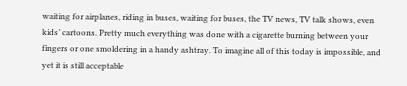waiting for airplanes, riding in buses, waiting for buses, the TV news, TV talk shows, even kids’ cartoons. Pretty much everything was done with a cigarette burning between your fingers or one smoldering in a handy ashtray. To imagine all of this today is impossible, and yet it is still acceptable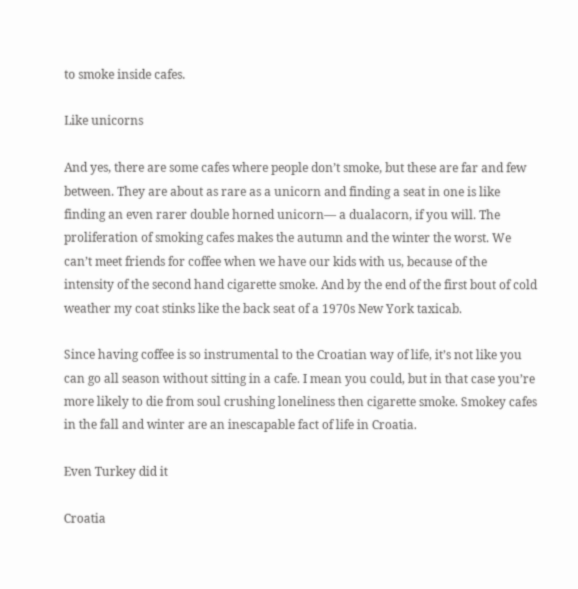to smoke inside cafes.

Like unicorns

And yes, there are some cafes where people don’t smoke, but these are far and few between. They are about as rare as a unicorn and finding a seat in one is like finding an even rarer double horned unicorn— a dualacorn, if you will. The proliferation of smoking cafes makes the autumn and the winter the worst. We can’t meet friends for coffee when we have our kids with us, because of the intensity of the second hand cigarette smoke. And by the end of the first bout of cold weather my coat stinks like the back seat of a 1970s New York taxicab.

Since having coffee is so instrumental to the Croatian way of life, it’s not like you can go all season without sitting in a cafe. I mean you could, but in that case you’re more likely to die from soul crushing loneliness then cigarette smoke. Smokey cafes in the fall and winter are an inescapable fact of life in Croatia.

Even Turkey did it

Croatia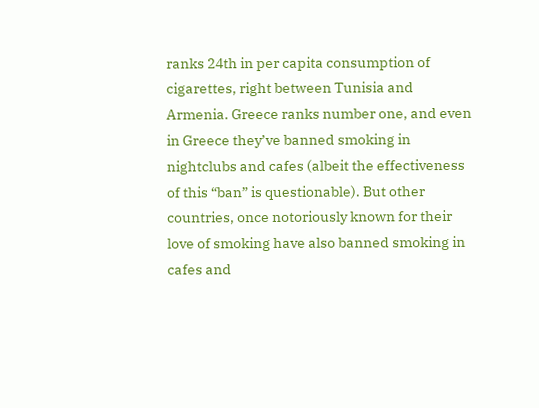ranks 24th in per capita consumption of cigarettes, right between Tunisia and Armenia. Greece ranks number one, and even in Greece they’ve banned smoking in nightclubs and cafes (albeit the effectiveness of this “ban” is questionable). But other countries, once notoriously known for their love of smoking have also banned smoking in cafes and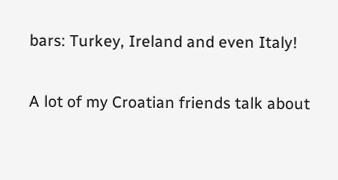bars: Turkey, Ireland and even Italy!

A lot of my Croatian friends talk about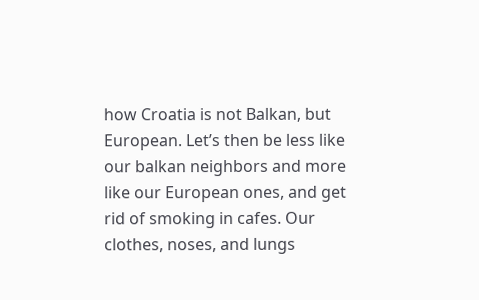how Croatia is not Balkan, but European. Let’s then be less like our balkan neighbors and more like our European ones, and get rid of smoking in cafes. Our clothes, noses, and lungs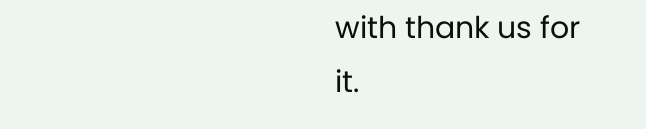with thank us for it.